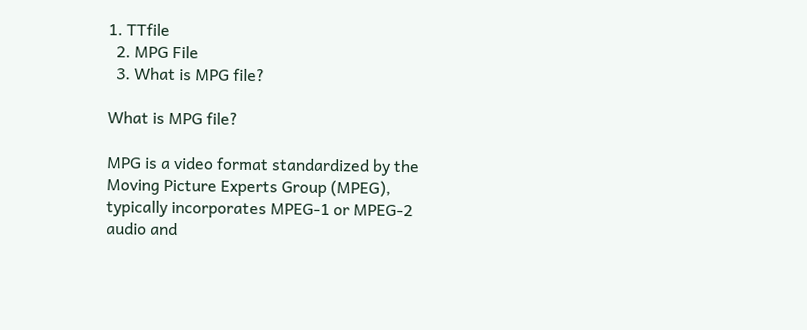1. TTfile
  2. MPG File
  3. What is MPG file?

What is MPG file?

MPG is a video format standardized by the Moving Picture Experts Group (MPEG), typically incorporates MPEG-1 or MPEG-2 audio and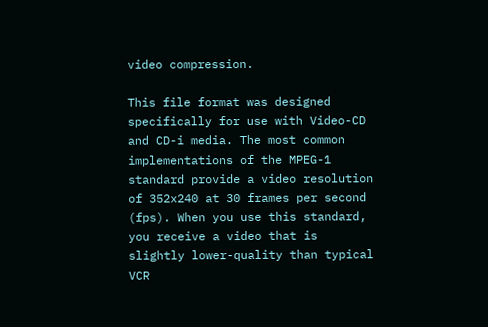video compression.

This file format was designed specifically for use with Video-CD and CD-i media. The most common implementations of the MPEG-1 standard provide a video resolution of 352x240 at 30 frames per second (fps). When you use this standard, you receive a video that is slightly lower-quality than typical VCR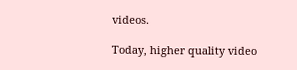videos.

Today, higher quality video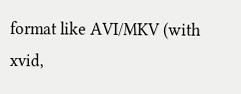format like AVI/MKV (with xvid,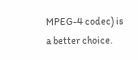MPEG-4 codec) is a better choice.